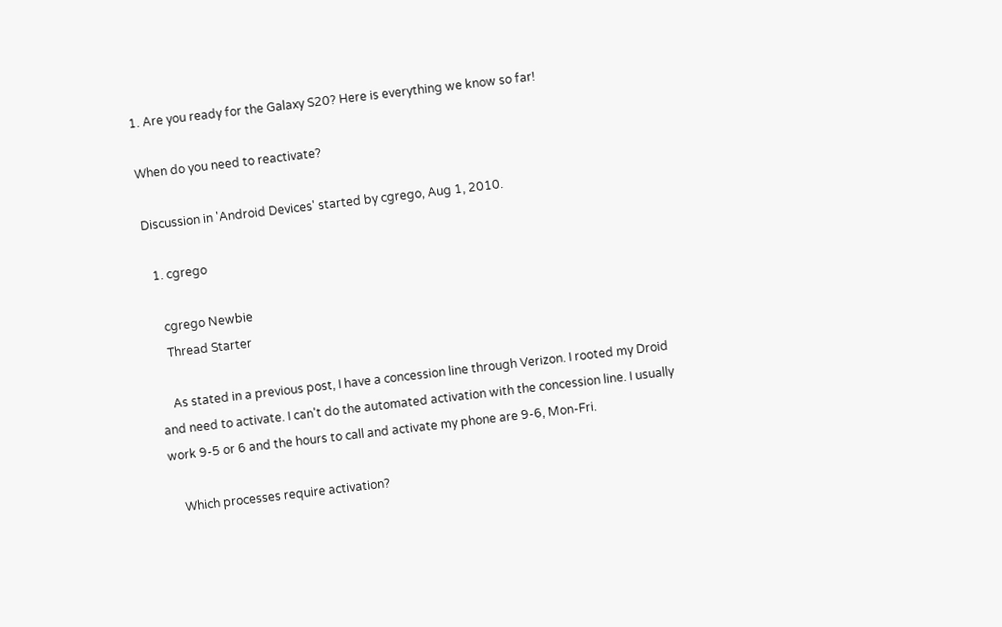1. Are you ready for the Galaxy S20? Here is everything we know so far!

When do you need to reactivate?

Discussion in 'Android Devices' started by cgrego, Aug 1, 2010.

  1. cgrego

    cgrego Newbie
    Thread Starter

    As stated in a previous post, I have a concession line through Verizon. I rooted my Droid and need to activate. I can't do the automated activation with the concession line. I usually work 9-5 or 6 and the hours to call and activate my phone are 9-6, Mon-Fri.

    Which processes require activation?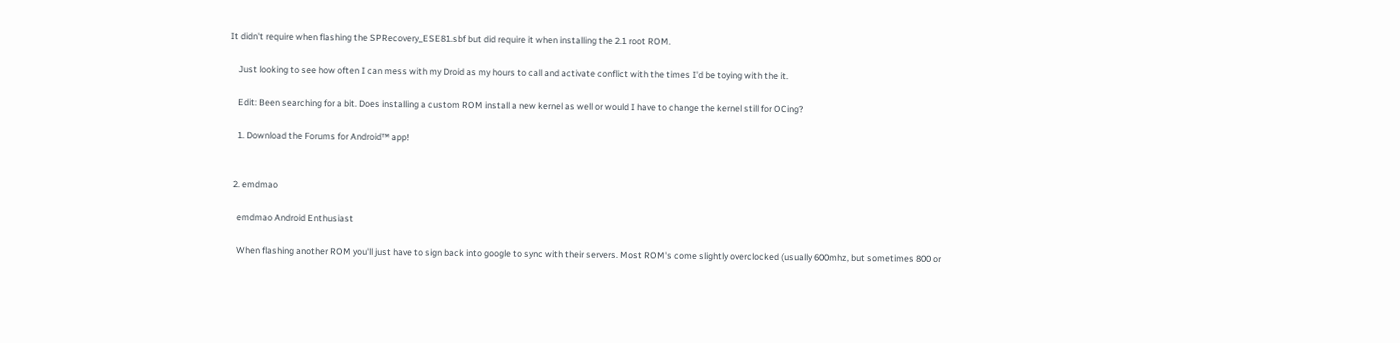It didn't require when flashing the SPRecovery_ESE81.sbf but did require it when installing the 2.1 root ROM.

    Just looking to see how often I can mess with my Droid as my hours to call and activate conflict with the times I'd be toying with the it.

    Edit: Been searching for a bit. Does installing a custom ROM install a new kernel as well or would I have to change the kernel still for OCing?

    1. Download the Forums for Android™ app!


  2. emdmao

    emdmao Android Enthusiast

    When flashing another ROM you'll just have to sign back into google to sync with their servers. Most ROM's come slightly overclocked (usually 600mhz, but sometimes 800 or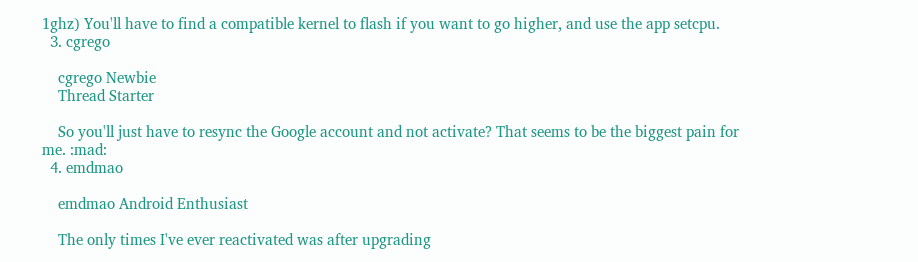1ghz) You'll have to find a compatible kernel to flash if you want to go higher, and use the app setcpu.
  3. cgrego

    cgrego Newbie
    Thread Starter

    So you'll just have to resync the Google account and not activate? That seems to be the biggest pain for me. :mad:
  4. emdmao

    emdmao Android Enthusiast

    The only times I've ever reactivated was after upgrading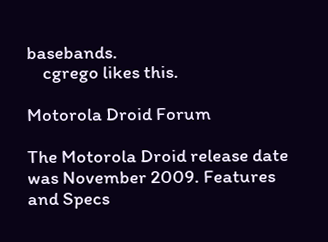basebands.
    cgrego likes this.

Motorola Droid Forum

The Motorola Droid release date was November 2009. Features and Specs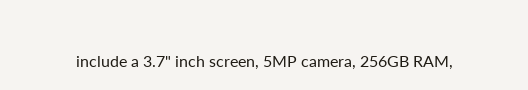include a 3.7" inch screen, 5MP camera, 256GB RAM,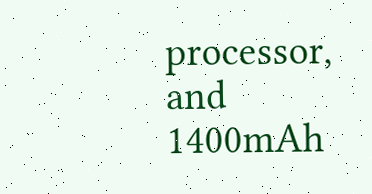processor, and 1400mAh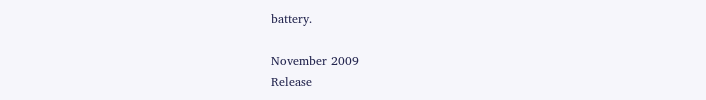battery.

November 2009
Release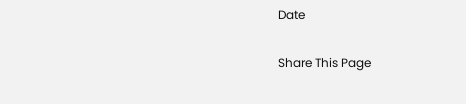Date

Share This Page